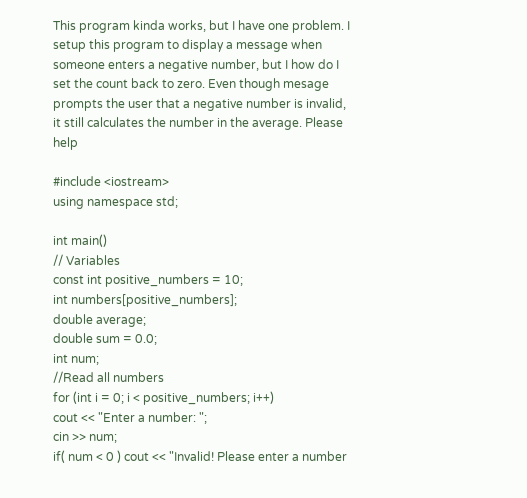This program kinda works, but I have one problem. I setup this program to display a message when someone enters a negative number, but I how do I set the count back to zero. Even though mesage prompts the user that a negative number is invalid, it still calculates the number in the average. Please help

#include <iostream>
using namespace std;

int main()
// Variables
const int positive_numbers = 10;
int numbers[positive_numbers];
double average;
double sum = 0.0;
int num;
//Read all numbers
for (int i = 0; i < positive_numbers; i++)
cout << "Enter a number: ";
cin >> num;
if( num < 0 ) cout << "Invalid! Please enter a number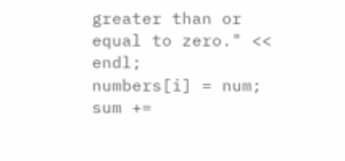greater than or equal to zero." << endl;
numbers[i] = num;
sum +=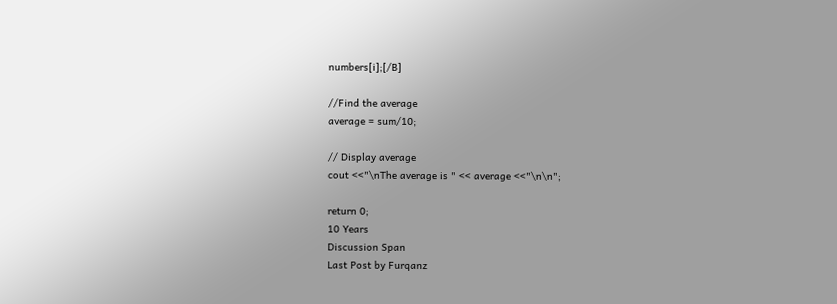numbers[i];[/B]

//Find the average
average = sum/10;

// Display average
cout <<"\nThe average is " << average <<"\n\n";

return 0;
10 Years
Discussion Span
Last Post by Furqanz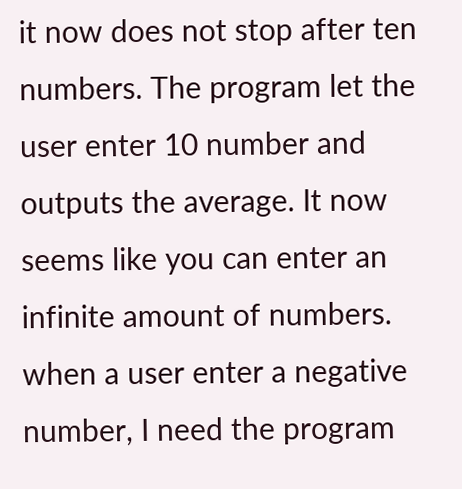it now does not stop after ten numbers. The program let the user enter 10 number and outputs the average. It now seems like you can enter an infinite amount of numbers. when a user enter a negative number, I need the program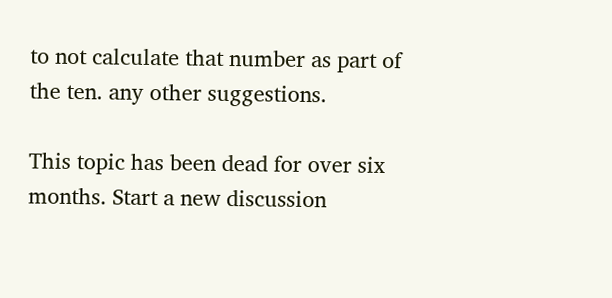to not calculate that number as part of the ten. any other suggestions.

This topic has been dead for over six months. Start a new discussion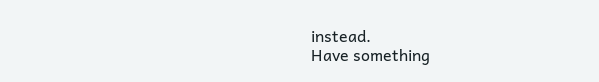instead.
Have something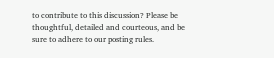to contribute to this discussion? Please be thoughtful, detailed and courteous, and be sure to adhere to our posting rules.